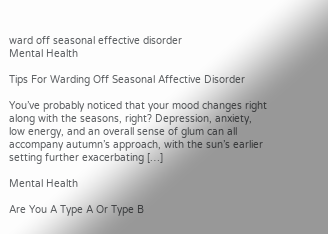ward off seasonal effective disorder
Mental Health

Tips For Warding Off Seasonal Affective Disorder

You’ve probably noticed that your mood changes right along with the seasons, right? Depression, anxiety, low energy, and an overall sense of glum can all accompany autumn’s approach, with the sun’s earlier setting further exacerbating […]

Mental Health

Are You A Type A Or Type B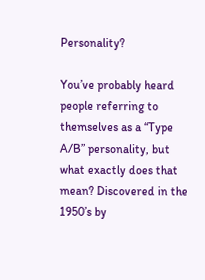Personality?

You’ve probably heard people referring to themselves as a “Type A/B” personality, but what exactly does that mean? Discovered in the 1950’s by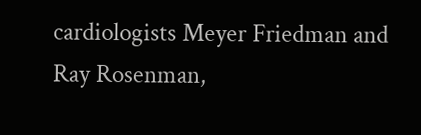cardiologists Meyer Friedman and Ray Rosenman,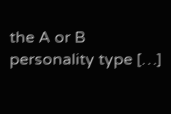the A or B personality type […]